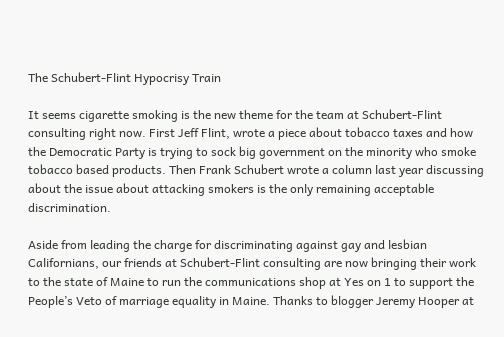The Schubert-Flint Hypocrisy Train

It seems cigarette smoking is the new theme for the team at Schubert-Flint consulting right now. First Jeff Flint, wrote a piece about tobacco taxes and how the Democratic Party is trying to sock big government on the minority who smoke tobacco based products. Then Frank Schubert wrote a column last year discussing about the issue about attacking smokers is the only remaining acceptable discrimination.

Aside from leading the charge for discriminating against gay and lesbian Californians, our friends at Schubert-Flint consulting are now bringing their work to the state of Maine to run the communications shop at Yes on 1 to support the People’s Veto of marriage equality in Maine. Thanks to blogger Jeremy Hooper at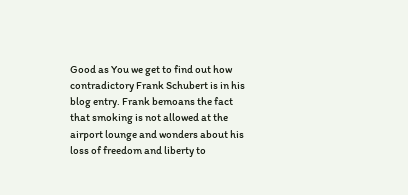Good as You we get to find out how contradictory Frank Schubert is in his blog entry. Frank bemoans the fact that smoking is not allowed at the airport lounge and wonders about his loss of freedom and liberty to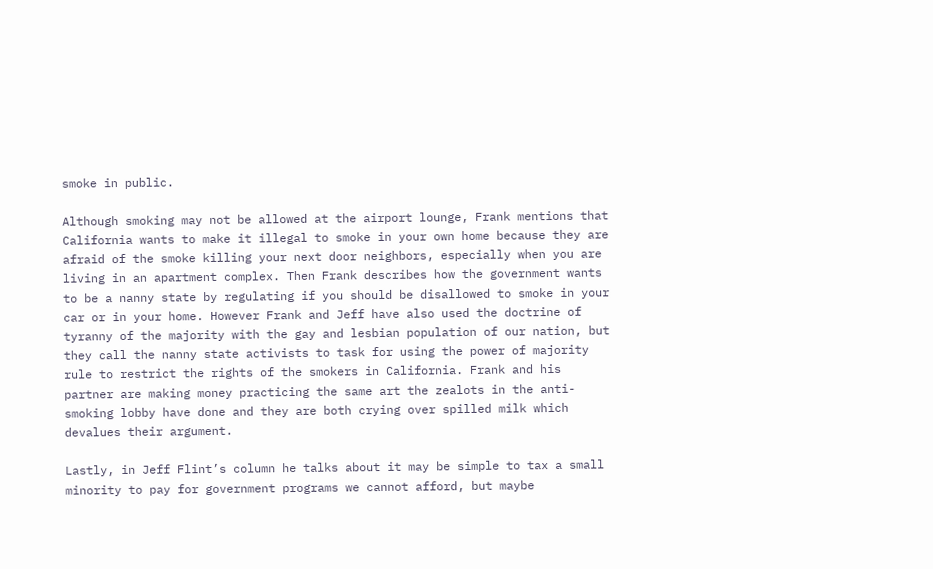smoke in public.

Although smoking may not be allowed at the airport lounge, Frank mentions that California wants to make it illegal to smoke in your own home because they are afraid of the smoke killing your next door neighbors, especially when you are living in an apartment complex. Then Frank describes how the government wants to be a nanny state by regulating if you should be disallowed to smoke in your car or in your home. However Frank and Jeff have also used the doctrine of tyranny of the majority with the gay and lesbian population of our nation, but they call the nanny state activists to task for using the power of majority rule to restrict the rights of the smokers in California. Frank and his partner are making money practicing the same art the zealots in the anti-smoking lobby have done and they are both crying over spilled milk which devalues their argument.

Lastly, in Jeff Flint’s column he talks about it may be simple to tax a small minority to pay for government programs we cannot afford, but maybe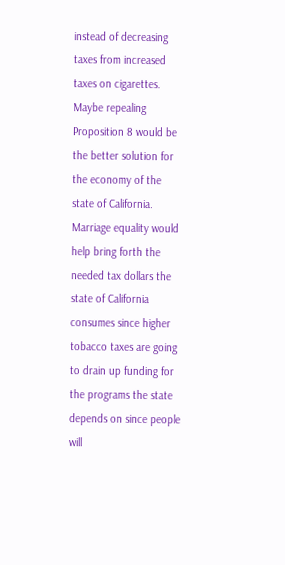instead of decreasing taxes from increased taxes on cigarettes. Maybe repealing Proposition 8 would be the better solution for the economy of the state of California. Marriage equality would help bring forth the needed tax dollars the state of California consumes since higher tobacco taxes are going to drain up funding for the programs the state depends on since people will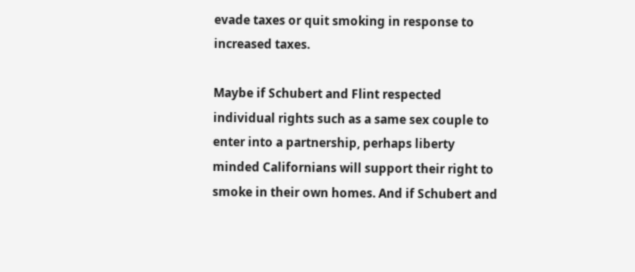evade taxes or quit smoking in response to increased taxes.

Maybe if Schubert and Flint respected individual rights such as a same sex couple to enter into a partnership, perhaps liberty minded Californians will support their right to smoke in their own homes. And if Schubert and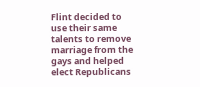Flint decided to use their same talents to remove marriage from the gays and helped elect Republicans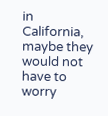in California, maybe they would not have to worry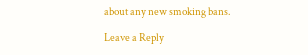about any new smoking bans.

Leave a Reply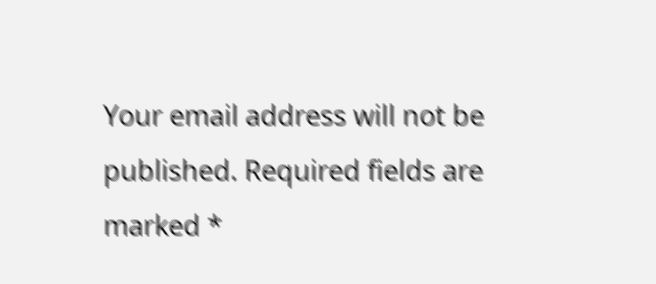Your email address will not be published. Required fields are marked *